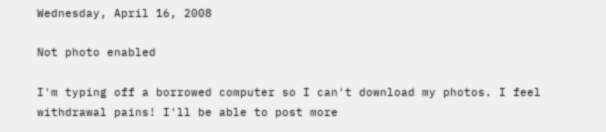Wednesday, April 16, 2008

Not photo enabled

I'm typing off a borrowed computer so I can't download my photos. I feel withdrawal pains! I'll be able to post more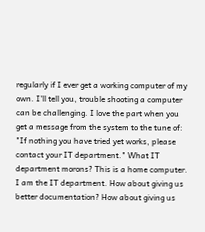regularly if I ever get a working computer of my own. I'll tell you, trouble shooting a computer can be challenging. I love the part when you get a message from the system to the tune of: "If nothing you have tried yet works, please contact your IT department." What IT department morons? This is a home computer. I am the IT department. How about giving us better documentation? How about giving us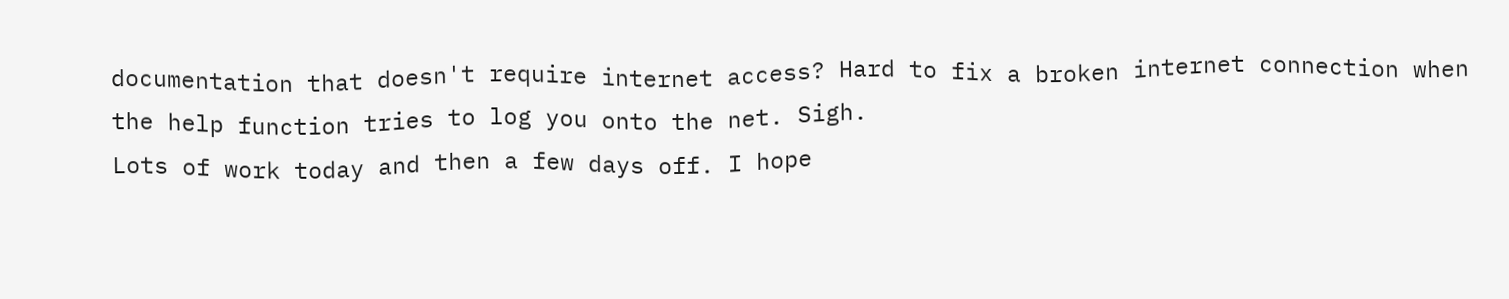documentation that doesn't require internet access? Hard to fix a broken internet connection when the help function tries to log you onto the net. Sigh.
Lots of work today and then a few days off. I hope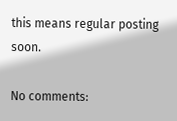this means regular posting soon.

No comments: